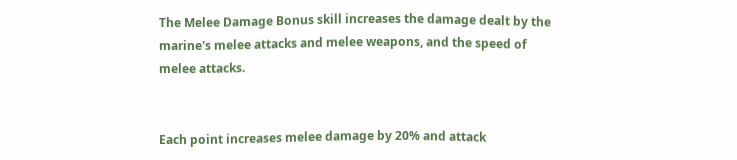The Melee Damage Bonus skill increases the damage dealt by the marine's melee attacks and melee weapons, and the speed of melee attacks.


Each point increases melee damage by 20% and attack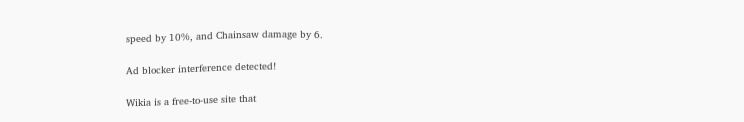speed by 10%, and Chainsaw damage by 6.

Ad blocker interference detected!

Wikia is a free-to-use site that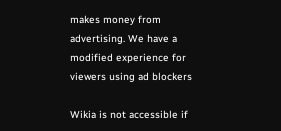makes money from advertising. We have a modified experience for viewers using ad blockers

Wikia is not accessible if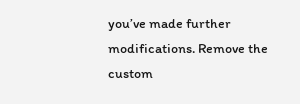you’ve made further modifications. Remove the custom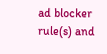ad blocker rule(s) and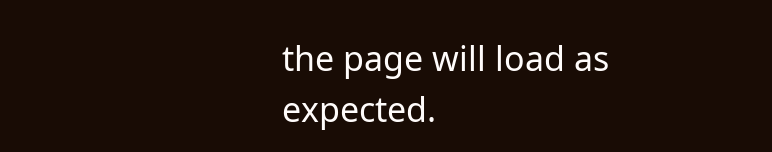the page will load as expected.